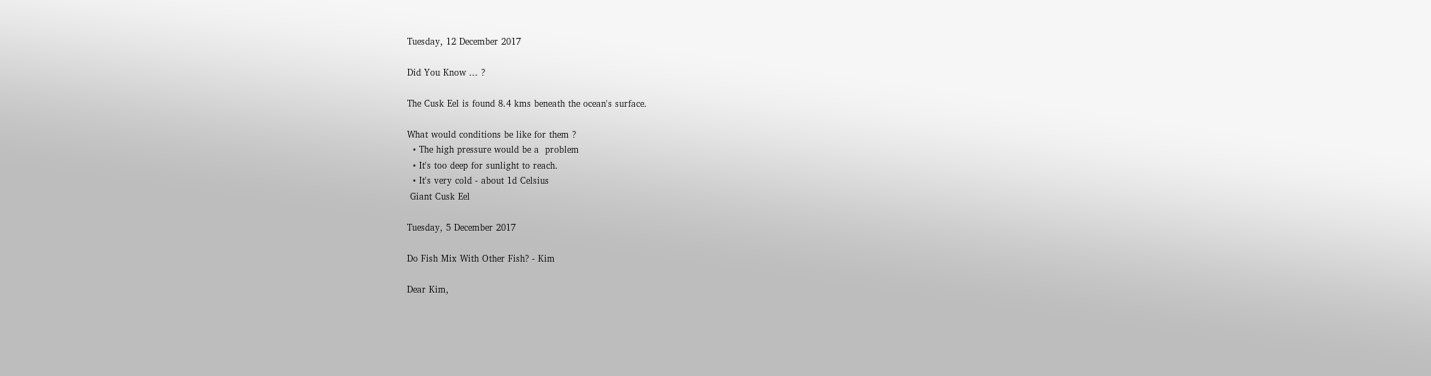Tuesday, 12 December 2017

Did You Know ... ?

The Cusk Eel is found 8.4 kms beneath the ocean's surface.

What would conditions be like for them ?
  • The high pressure would be a  problem
  • It's too deep for sunlight to reach.
  • It's very cold - about 1d Celsius
 Giant Cusk Eel

Tuesday, 5 December 2017

Do Fish Mix With Other Fish? - Kim

Dear Kim,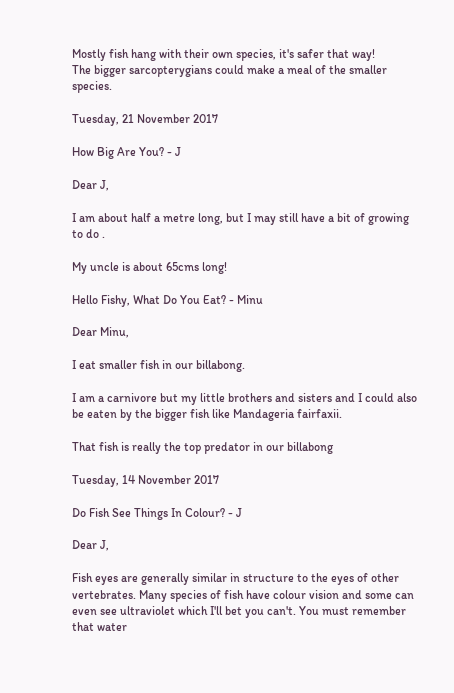Mostly fish hang with their own species, it's safer that way!
The bigger sarcopterygians could make a meal of the smaller species.

Tuesday, 21 November 2017

How Big Are You? - J

Dear J,

I am about half a metre long, but I may still have a bit of growing to do .

My uncle is about 65cms long!

Hello Fishy, What Do You Eat? - Minu

Dear Minu,

I eat smaller fish in our billabong.

I am a carnivore but my little brothers and sisters and I could also be eaten by the bigger fish like Mandageria fairfaxii.

That fish is really the top predator in our billabong

Tuesday, 14 November 2017

Do Fish See Things In Colour? - J

Dear J,

Fish eyes are generally similar in structure to the eyes of other vertebrates. Many species of fish have colour vision and some can even see ultraviolet which I'll bet you can't. You must remember that water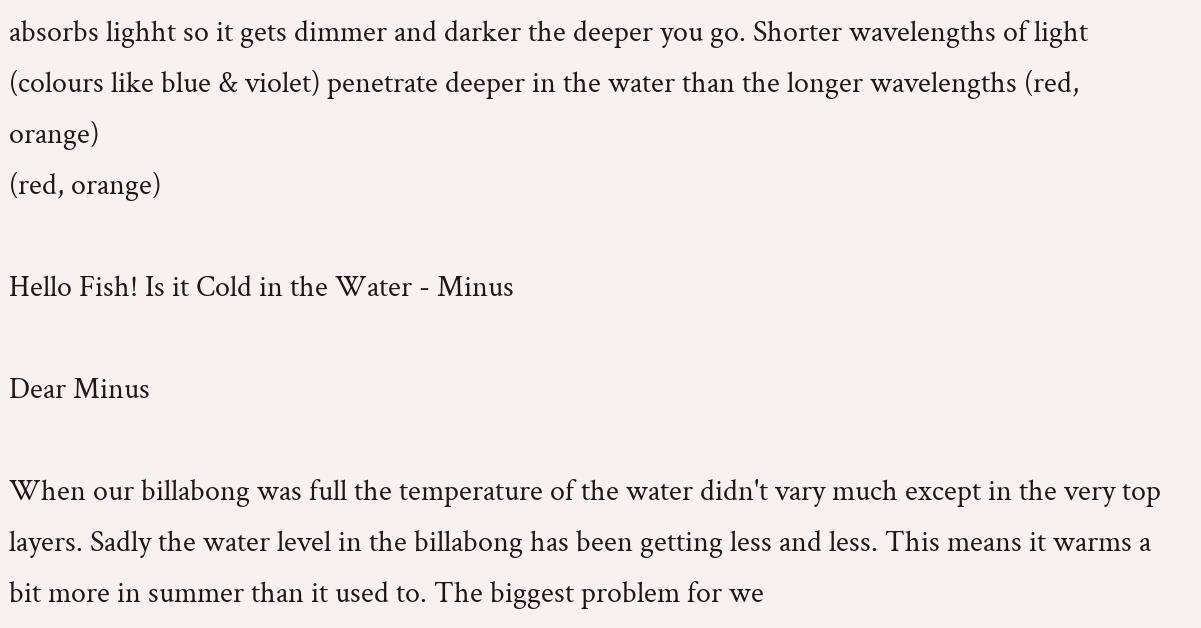absorbs lighht so it gets dimmer and darker the deeper you go. Shorter wavelengths of light (colours like blue & violet) penetrate deeper in the water than the longer wavelengths (red, orange)
(red, orange)

Hello Fish! Is it Cold in the Water - Minus

Dear Minus

When our billabong was full the temperature of the water didn't vary much except in the very top layers. Sadly the water level in the billabong has been getting less and less. This means it warms a bit more in summer than it used to. The biggest problem for we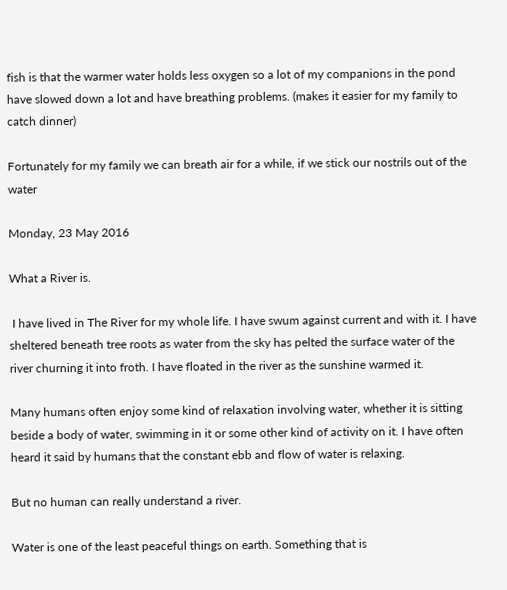fish is that the warmer water holds less oxygen so a lot of my companions in the pond have slowed down a lot and have breathing problems. (makes it easier for my family to catch dinner)

Fortunately for my family we can breath air for a while, if we stick our nostrils out of the water

Monday, 23 May 2016

What a River is.

 I have lived in The River for my whole life. I have swum against current and with it. I have sheltered beneath tree roots as water from the sky has pelted the surface water of the river churning it into froth. I have floated in the river as the sunshine warmed it.

Many humans often enjoy some kind of relaxation involving water, whether it is sitting beside a body of water, swimming in it or some other kind of activity on it. I have often heard it said by humans that the constant ebb and flow of water is relaxing.

But no human can really understand a river.

Water is one of the least peaceful things on earth. Something that is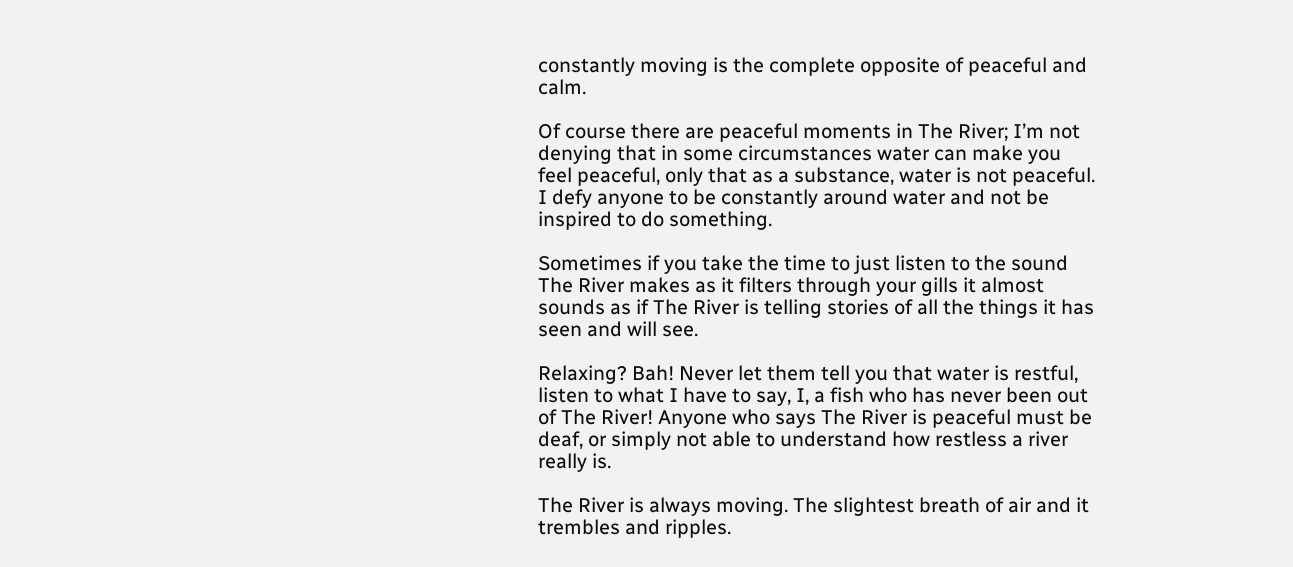constantly moving is the complete opposite of peaceful and calm.

Of course there are peaceful moments in The River; I’m not denying that in some circumstances water can make you feel peaceful, only that as a substance, water is not peaceful. I defy anyone to be constantly around water and not be inspired to do something.

Sometimes if you take the time to just listen to the sound The River makes as it filters through your gills it almost sounds as if The River is telling stories of all the things it has seen and will see.

Relaxing? Bah! Never let them tell you that water is restful, listen to what I have to say, I, a fish who has never been out of The River! Anyone who says The River is peaceful must be deaf, or simply not able to understand how restless a river really is.

The River is always moving. The slightest breath of air and it trembles and ripples.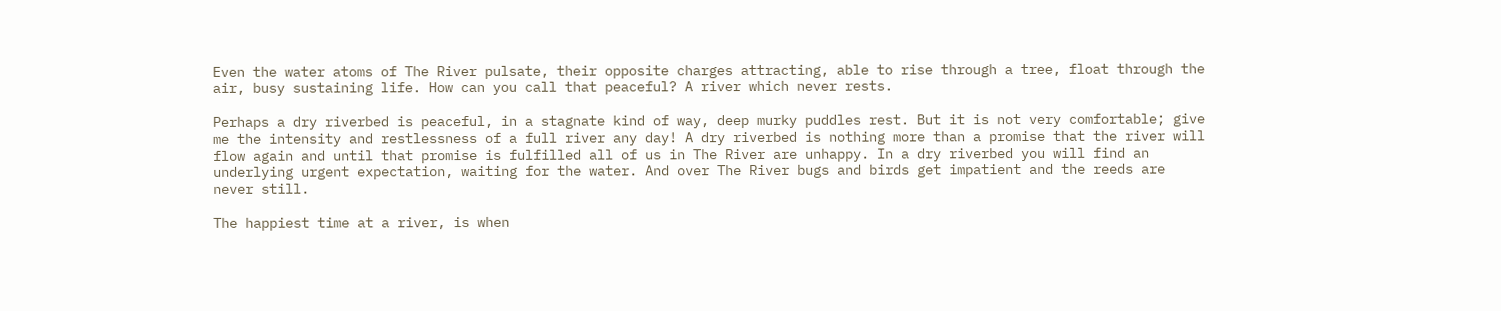Even the water atoms of The River pulsate, their opposite charges attracting, able to rise through a tree, float through the air, busy sustaining life. How can you call that peaceful? A river which never rests.

Perhaps a dry riverbed is peaceful, in a stagnate kind of way, deep murky puddles rest. But it is not very comfortable; give me the intensity and restlessness of a full river any day! A dry riverbed is nothing more than a promise that the river will flow again and until that promise is fulfilled all of us in The River are unhappy. In a dry riverbed you will find an underlying urgent expectation, waiting for the water. And over The River bugs and birds get impatient and the reeds are never still.

The happiest time at a river, is when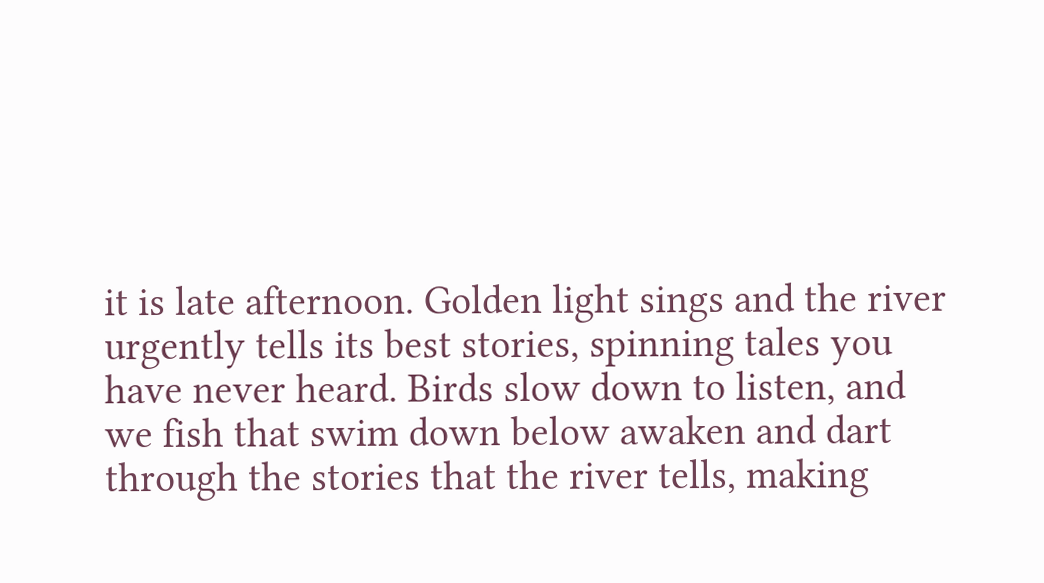it is late afternoon. Golden light sings and the river urgently tells its best stories, spinning tales you have never heard. Birds slow down to listen, and we fish that swim down below awaken and dart through the stories that the river tells, making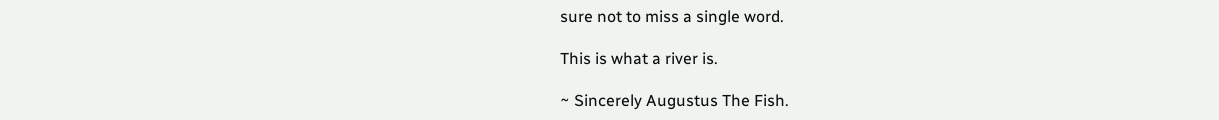sure not to miss a single word.

This is what a river is.

~ Sincerely Augustus The Fish.